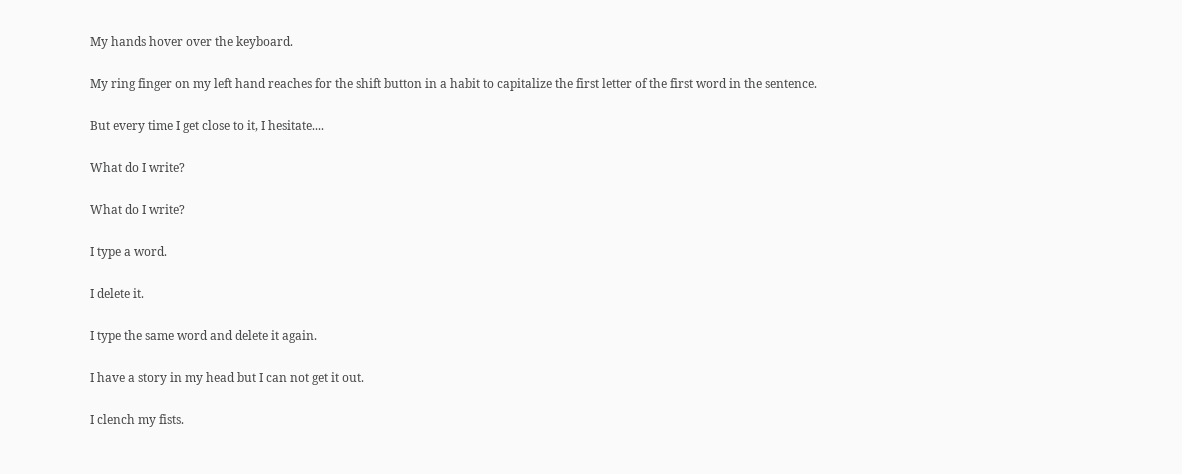My hands hover over the keyboard.

My ring finger on my left hand reaches for the shift button in a habit to capitalize the first letter of the first word in the sentence.

But every time I get close to it, I hesitate....

What do I write?

What do I write?

I type a word.

I delete it.

I type the same word and delete it again.

I have a story in my head but I can not get it out.

I clench my fists.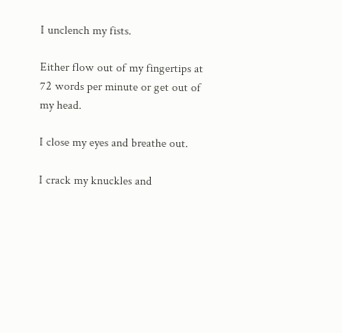I unclench my fists.

Either flow out of my fingertips at 72 words per minute or get out of my head.

I close my eyes and breathe out.

I crack my knuckles and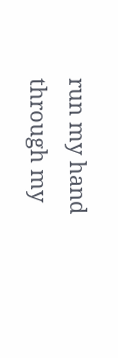run my hand through my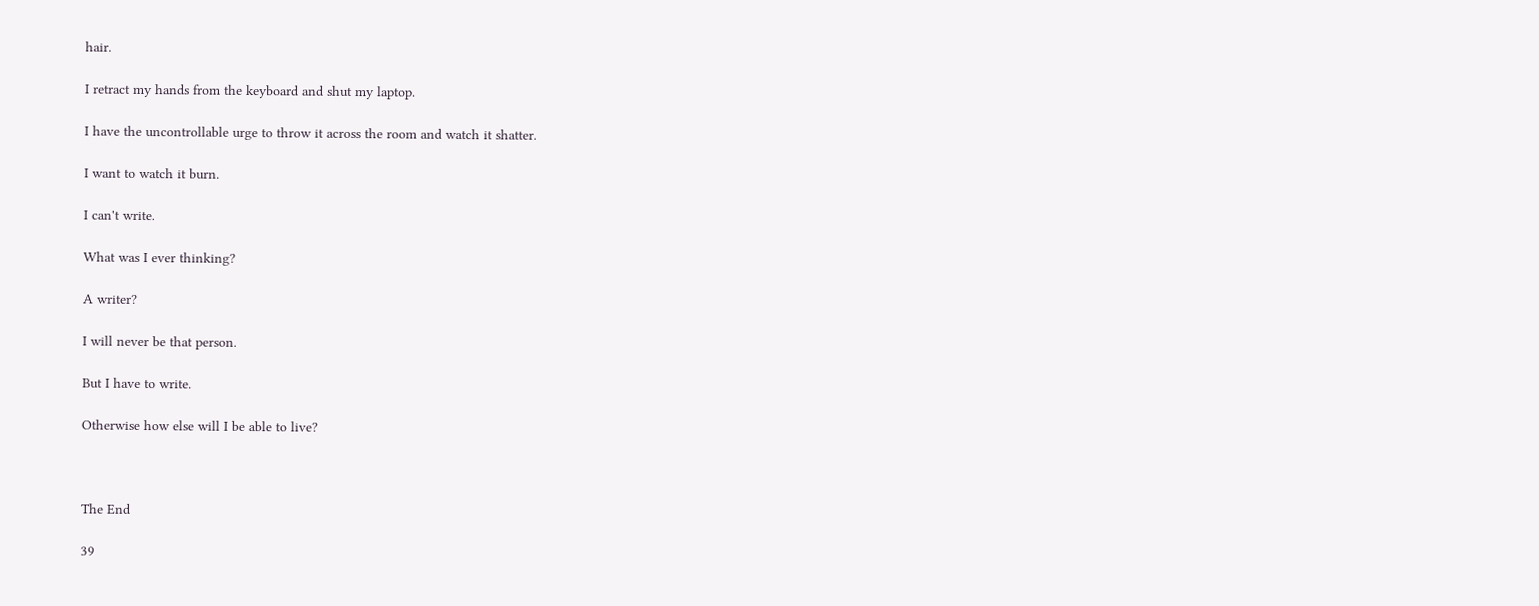hair.

I retract my hands from the keyboard and shut my laptop.

I have the uncontrollable urge to throw it across the room and watch it shatter.

I want to watch it burn.

I can't write.

What was I ever thinking?

A writer?

I will never be that person.

But I have to write.

Otherwise how else will I be able to live?



The End

39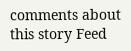comments about this story Feed